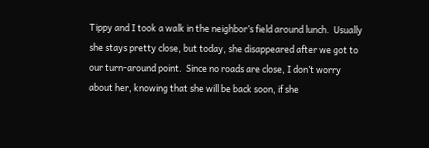Tippy and I took a walk in the neighbor’s field around lunch.  Usually she stays pretty close, but today, she disappeared after we got to our turn-around point.  Since no roads are close, I don’t worry about her, knowing that she will be back soon, if she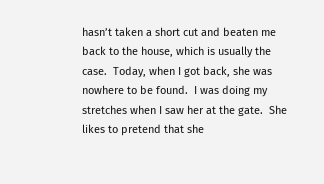hasn’t taken a short cut and beaten me back to the house, which is usually the case.  Today, when I got back, she was nowhere to be found.  I was doing my stretches when I saw her at the gate.  She likes to pretend that she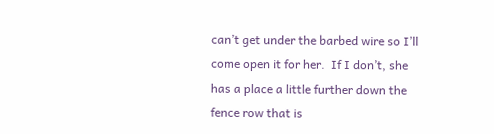can’t get under the barbed wire so I’ll come open it for her.  If I don’t, she has a place a little further down the fence row that is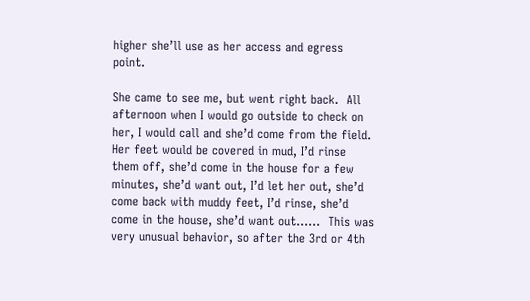higher she’ll use as her access and egress point.

She came to see me, but went right back.  All afternoon when I would go outside to check on her, I would call and she’d come from the field.  Her feet would be covered in mud, I’d rinse them off, she’d come in the house for a few minutes, she’d want out, I’d let her out, she’d come back with muddy feet, I’d rinse, she’d come in the house, she’d want out……  This was very unusual behavior, so after the 3rd or 4th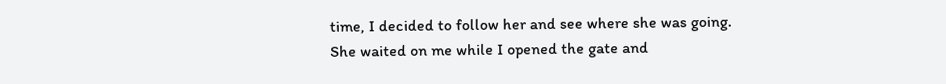time, I decided to follow her and see where she was going.  She waited on me while I opened the gate and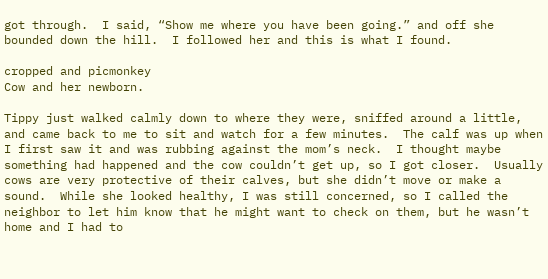got through.  I said, “Show me where you have been going.” and off she bounded down the hill.  I followed her and this is what I found.

cropped and picmonkey
Cow and her newborn.

Tippy just walked calmly down to where they were, sniffed around a little, and came back to me to sit and watch for a few minutes.  The calf was up when I first saw it and was rubbing against the mom’s neck.  I thought maybe something had happened and the cow couldn’t get up, so I got closer.  Usually cows are very protective of their calves, but she didn’t move or make a sound.  While she looked healthy, I was still concerned, so I called the neighbor to let him know that he might want to check on them, but he wasn’t home and I had to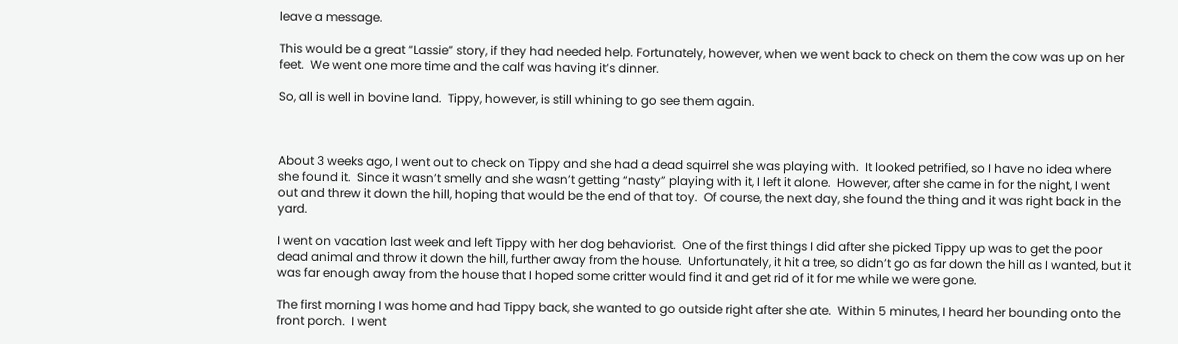leave a message.

This would be a great “Lassie” story, if they had needed help. Fortunately, however, when we went back to check on them the cow was up on her feet.  We went one more time and the calf was having it’s dinner.

So, all is well in bovine land.  Tippy, however, is still whining to go see them again.



About 3 weeks ago, I went out to check on Tippy and she had a dead squirrel she was playing with.  It looked petrified, so I have no idea where she found it.  Since it wasn’t smelly and she wasn’t getting “nasty” playing with it, I left it alone.  However, after she came in for the night, I went out and threw it down the hill, hoping that would be the end of that toy.  Of course, the next day, she found the thing and it was right back in the yard.

I went on vacation last week and left Tippy with her dog behaviorist.  One of the first things I did after she picked Tippy up was to get the poor dead animal and throw it down the hill, further away from the house.  Unfortunately, it hit a tree, so didn’t go as far down the hill as I wanted, but it was far enough away from the house that I hoped some critter would find it and get rid of it for me while we were gone.

The first morning I was home and had Tippy back, she wanted to go outside right after she ate.  Within 5 minutes, I heard her bounding onto the front porch.  I went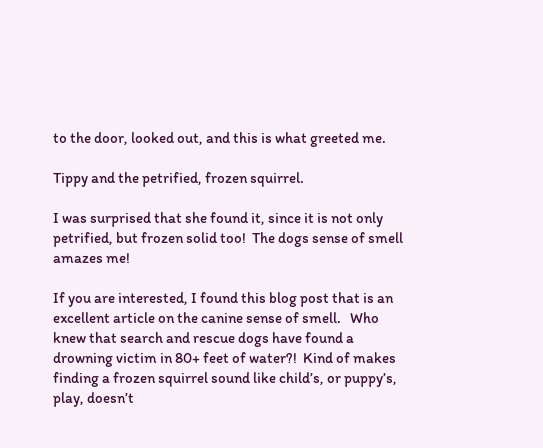to the door, looked out, and this is what greeted me.

Tippy and the petrified, frozen squirrel.

I was surprised that she found it, since it is not only petrified, but frozen solid too!  The dogs sense of smell amazes me!

If you are interested, I found this blog post that is an excellent article on the canine sense of smell.   Who knew that search and rescue dogs have found a drowning victim in 80+ feet of water?!  Kind of makes finding a frozen squirrel sound like child’s, or puppy’s, play, doesn’t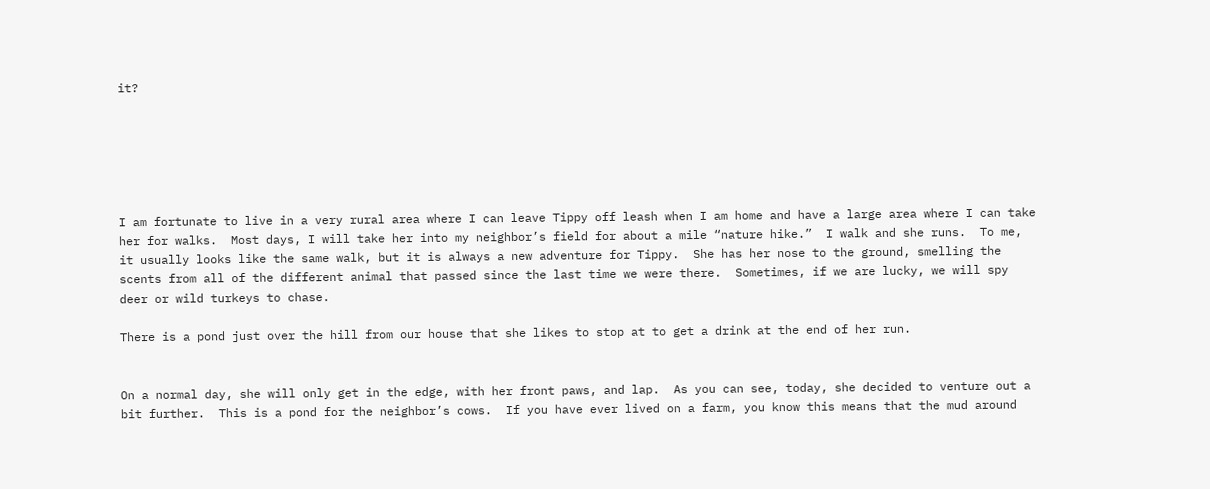it?






I am fortunate to live in a very rural area where I can leave Tippy off leash when I am home and have a large area where I can take her for walks.  Most days, I will take her into my neighbor’s field for about a mile “nature hike.”  I walk and she runs.  To me, it usually looks like the same walk, but it is always a new adventure for Tippy.  She has her nose to the ground, smelling the scents from all of the different animal that passed since the last time we were there.  Sometimes, if we are lucky, we will spy deer or wild turkeys to chase.

There is a pond just over the hill from our house that she likes to stop at to get a drink at the end of her run.


On a normal day, she will only get in the edge, with her front paws, and lap.  As you can see, today, she decided to venture out a bit further.  This is a pond for the neighbor’s cows.  If you have ever lived on a farm, you know this means that the mud around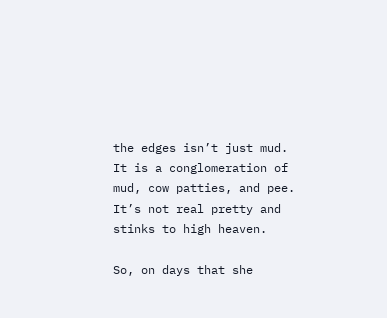the edges isn’t just mud.  It is a conglomeration of mud, cow patties, and pee.  It’s not real pretty and stinks to high heaven.

So, on days that she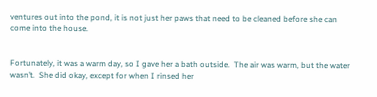ventures out into the pond, it is not just her paws that need to be cleaned before she can come into the house.


Fortunately, it was a warm day, so I gave her a bath outside.  The air was warm, but the water wasn’t.  She did okay, except for when I rinsed her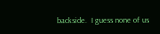backside.  I guess none of us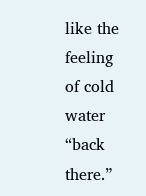like the feeling of cold water “back there.”